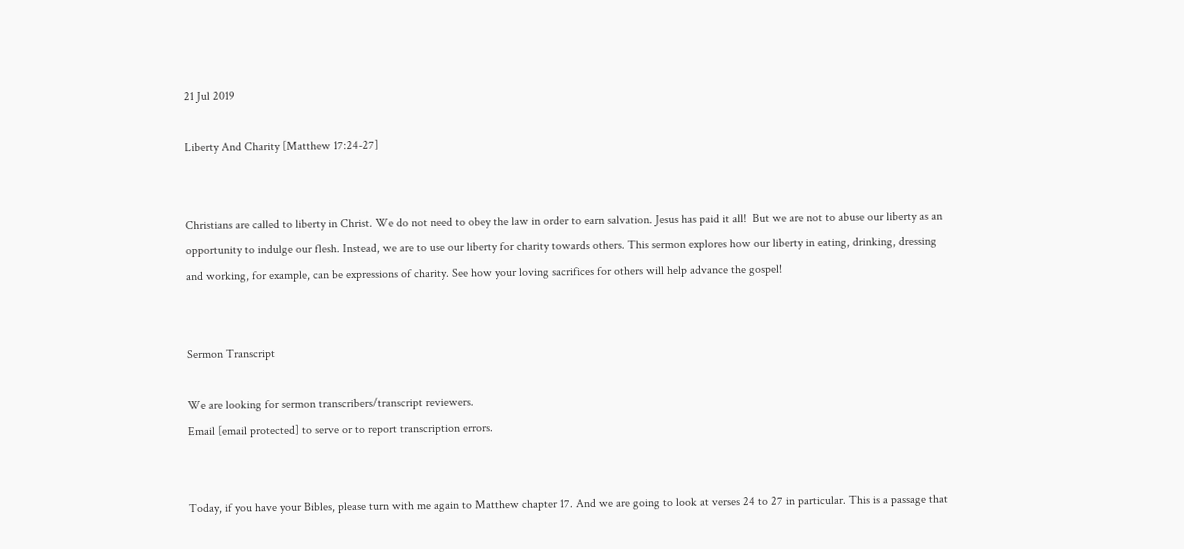21 Jul 2019

Liberty And Charity [Matthew 17:24-27]


Christians are called to liberty in Christ. We do not need to obey the law in order to earn salvation. Jesus has paid it all!  But we are not to abuse our liberty as an opportunity to indulge our flesh. Instead, we are to use our liberty for charity towards others. This sermon explores how our liberty in eating, drinking, dressing and working, for example, can be expressions of charity. See how your loving sacrifices for others will help advance the gospel!


Sermon Transcript

We are looking for sermon transcribers/transcript reviewers.
Email [email protected] to serve or to report transcription errors.


Today, if you have your Bibles, please turn with me again to Matthew chapter 17. And we are going to look at verses 24 to 27 in particular. This is a passage that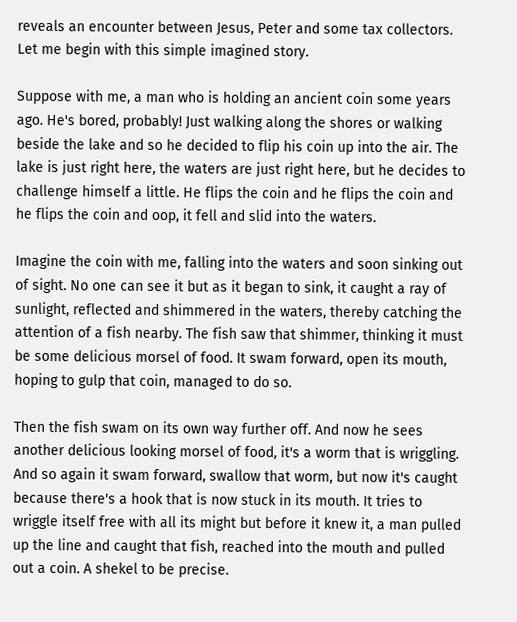reveals an encounter between Jesus, Peter and some tax collectors. Let me begin with this simple imagined story.

Suppose with me, a man who is holding an ancient coin some years ago. He's bored, probably! Just walking along the shores or walking beside the lake and so he decided to flip his coin up into the air. The lake is just right here, the waters are just right here, but he decides to challenge himself a little. He flips the coin and he flips the coin and he flips the coin and oop, it fell and slid into the waters.

Imagine the coin with me, falling into the waters and soon sinking out of sight. No one can see it but as it began to sink, it caught a ray of sunlight, reflected and shimmered in the waters, thereby catching the attention of a fish nearby. The fish saw that shimmer, thinking it must be some delicious morsel of food. It swam forward, open its mouth, hoping to gulp that coin, managed to do so.

Then the fish swam on its own way further off. And now he sees another delicious looking morsel of food, it's a worm that is wriggling. And so again it swam forward, swallow that worm, but now it's caught because there's a hook that is now stuck in its mouth. It tries to wriggle itself free with all its might but before it knew it, a man pulled up the line and caught that fish, reached into the mouth and pulled out a coin. A shekel to be precise.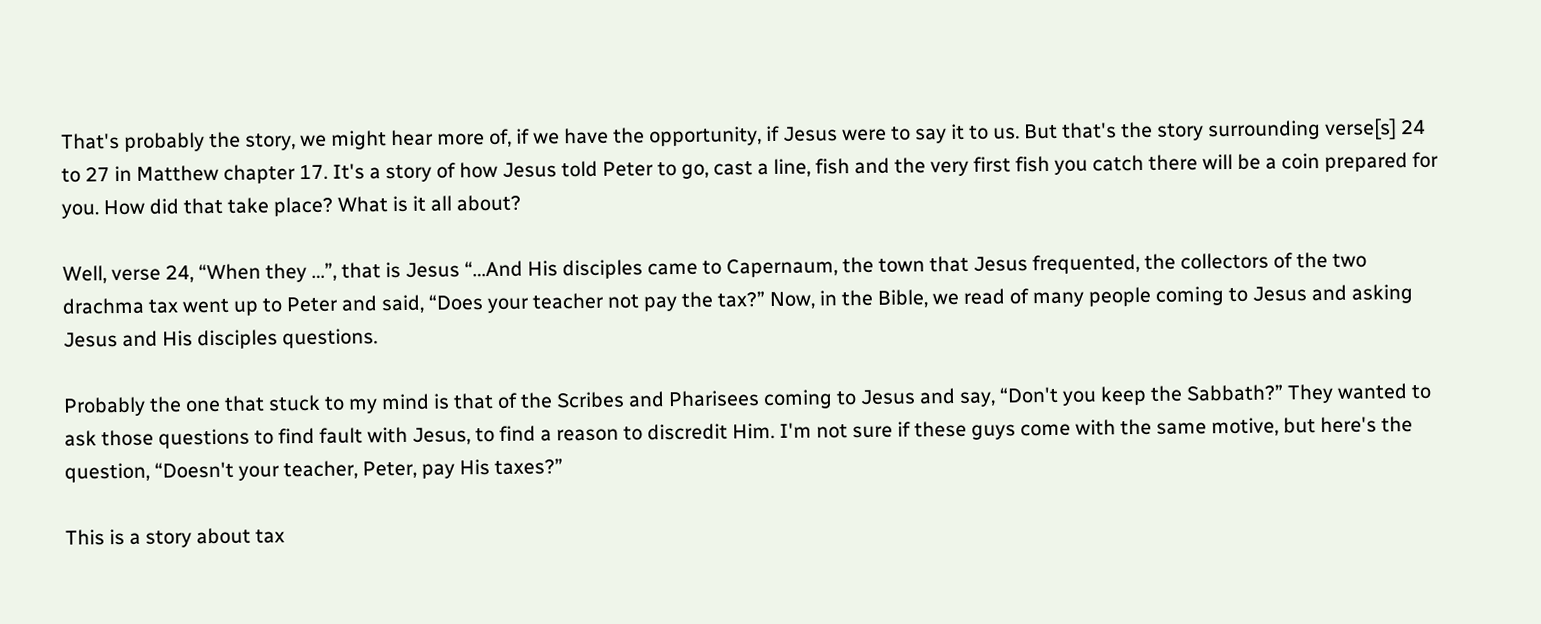That's probably the story, we might hear more of, if we have the opportunity, if Jesus were to say it to us. But that's the story surrounding verse[s] 24 to 27 in Matthew chapter 17. It's a story of how Jesus told Peter to go, cast a line, fish and the very first fish you catch there will be a coin prepared for you. How did that take place? What is it all about?

Well, verse 24, “When they …”, that is Jesus “…And His disciples came to Capernaum, the town that Jesus frequented, the collectors of the two drachma tax went up to Peter and said, “Does your teacher not pay the tax?” Now, in the Bible, we read of many people coming to Jesus and asking Jesus and His disciples questions.

Probably the one that stuck to my mind is that of the Scribes and Pharisees coming to Jesus and say, “Don't you keep the Sabbath?” They wanted to ask those questions to find fault with Jesus, to find a reason to discredit Him. I'm not sure if these guys come with the same motive, but here's the question, “Doesn't your teacher, Peter, pay His taxes?”

This is a story about tax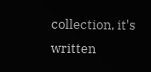collection, it's written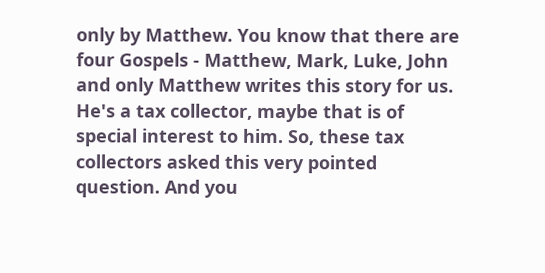only by Matthew. You know that there are four Gospels - Matthew, Mark, Luke, John and only Matthew writes this story for us. He's a tax collector, maybe that is of special interest to him. So, these tax collectors asked this very pointed question. And you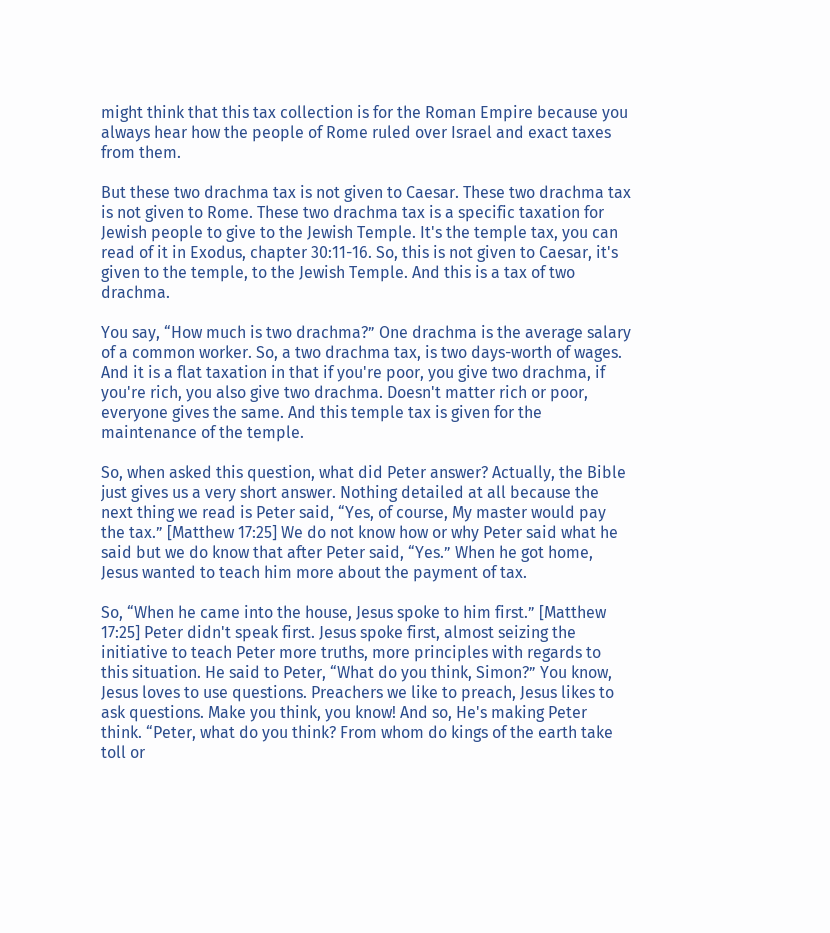might think that this tax collection is for the Roman Empire because you always hear how the people of Rome ruled over Israel and exact taxes from them.

But these two drachma tax is not given to Caesar. These two drachma tax is not given to Rome. These two drachma tax is a specific taxation for Jewish people to give to the Jewish Temple. It's the temple tax, you can read of it in Exodus, chapter 30:11-16. So, this is not given to Caesar, it's given to the temple, to the Jewish Temple. And this is a tax of two drachma.

You say, “How much is two drachma?” One drachma is the average salary of a common worker. So, a two drachma tax, is two days-worth of wages. And it is a flat taxation in that if you're poor, you give two drachma, if you're rich, you also give two drachma. Doesn't matter rich or poor, everyone gives the same. And this temple tax is given for the maintenance of the temple.

So, when asked this question, what did Peter answer? Actually, the Bible just gives us a very short answer. Nothing detailed at all because the next thing we read is Peter said, “Yes, of course, My master would pay the tax.” [Matthew 17:25] We do not know how or why Peter said what he said but we do know that after Peter said, “Yes.” When he got home, Jesus wanted to teach him more about the payment of tax.

So, “When he came into the house, Jesus spoke to him first.” [Matthew 17:25] Peter didn't speak first. Jesus spoke first, almost seizing the initiative to teach Peter more truths, more principles with regards to this situation. He said to Peter, “What do you think, Simon?” You know, Jesus loves to use questions. Preachers we like to preach, Jesus likes to ask questions. Make you think, you know! And so, He's making Peter think. “Peter, what do you think? From whom do kings of the earth take toll or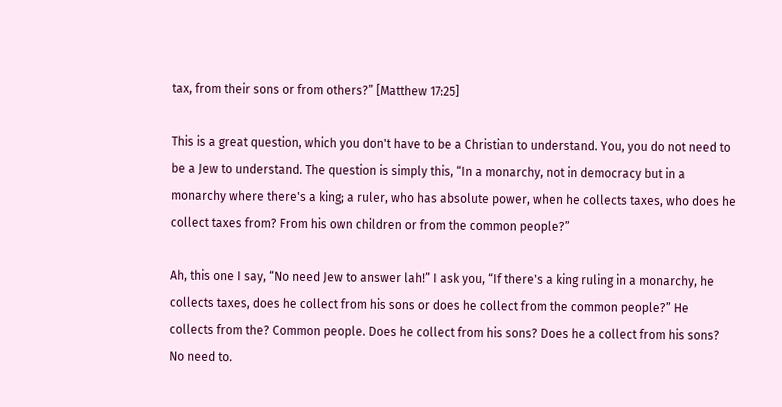tax, from their sons or from others?” [Matthew 17:25]

This is a great question, which you don't have to be a Christian to understand. You, you do not need to be a Jew to understand. The question is simply this, “In a monarchy, not in democracy but in a monarchy where there's a king; a ruler, who has absolute power, when he collects taxes, who does he collect taxes from? From his own children or from the common people?”

Ah, this one I say, “No need Jew to answer lah!” I ask you, “If there's a king ruling in a monarchy, he collects taxes, does he collect from his sons or does he collect from the common people?” He collects from the? Common people. Does he collect from his sons? Does he a collect from his sons? No need to.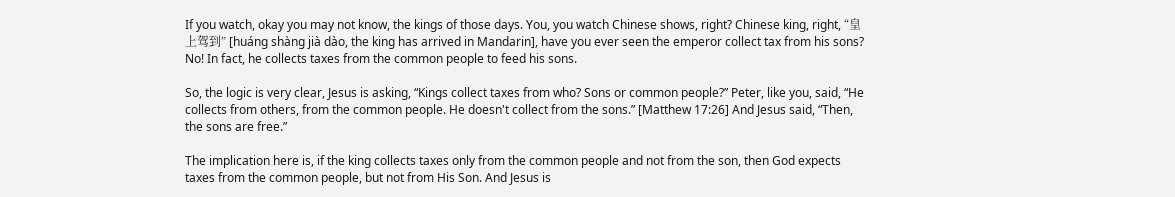If you watch, okay you may not know, the kings of those days. You, you watch Chinese shows, right? Chinese king, right, “皇上驾到” [huáng shàng jià dào, the king has arrived in Mandarin], have you ever seen the emperor collect tax from his sons? No! In fact, he collects taxes from the common people to feed his sons.

So, the logic is very clear, Jesus is asking, “Kings collect taxes from who? Sons or common people?” Peter, like you, said, “He collects from others, from the common people. He doesn't collect from the sons.” [Matthew 17:26] And Jesus said, “Then, the sons are free.”

The implication here is, if the king collects taxes only from the common people and not from the son, then God expects taxes from the common people, but not from His Son. And Jesus is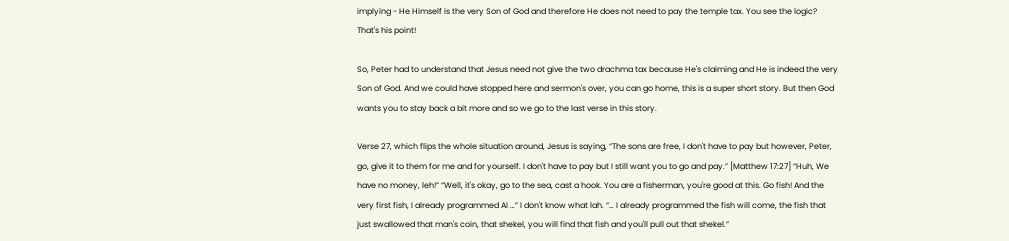implying - He Himself is the very Son of God and therefore He does not need to pay the temple tax. You see the logic? That's his point!

So, Peter had to understand that Jesus need not give the two drachma tax because He's claiming and He is indeed the very Son of God. And we could have stopped here and sermon's over, you can go home, this is a super short story. But then God wants you to stay back a bit more and so we go to the last verse in this story.

Verse 27, which flips the whole situation around, Jesus is saying, “The sons are free, I don't have to pay but however, Peter, go, give it to them for me and for yourself. I don't have to pay but I still want you to go and pay.” [Matthew 17:27] “Huh, We have no money, leh!” “Well, it's okay, go to the sea, cast a hook. You are a fisherman, you're good at this. Go fish! And the very first fish, I already programmed AI …” I don't know what lah. “… I already programmed the fish will come, the fish that just swallowed that man's coin, that shekel, you will find that fish and you'll pull out that shekel.”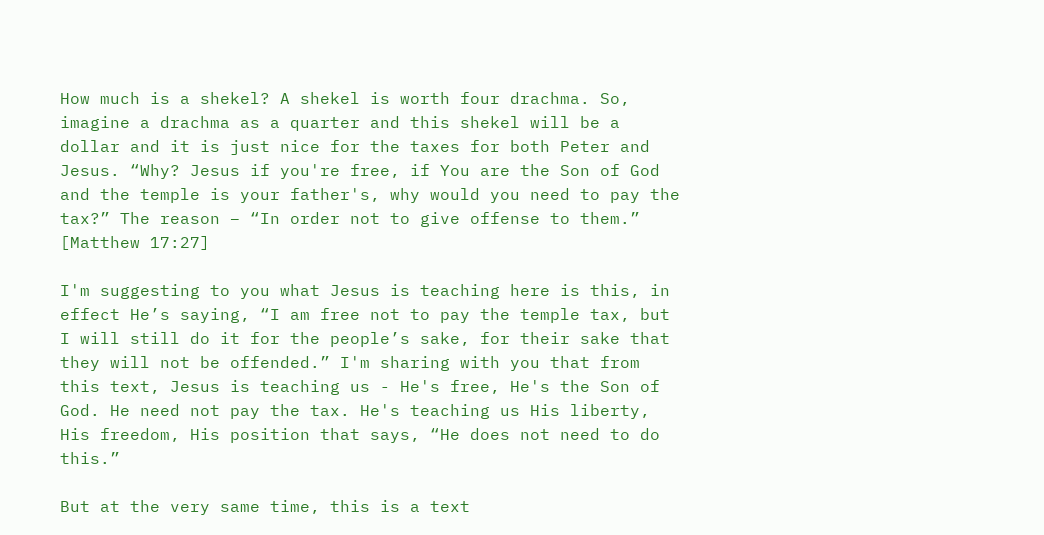How much is a shekel? A shekel is worth four drachma. So, imagine a drachma as a quarter and this shekel will be a dollar and it is just nice for the taxes for both Peter and Jesus. “Why? Jesus if you're free, if You are the Son of God and the temple is your father's, why would you need to pay the tax?” The reason – “In order not to give offense to them.” [Matthew 17:27]

I'm suggesting to you what Jesus is teaching here is this, in effect He’s saying, “I am free not to pay the temple tax, but I will still do it for the people’s sake, for their sake that they will not be offended.” I'm sharing with you that from this text, Jesus is teaching us - He's free, He's the Son of God. He need not pay the tax. He's teaching us His liberty, His freedom, His position that says, “He does not need to do this.”

But at the very same time, this is a text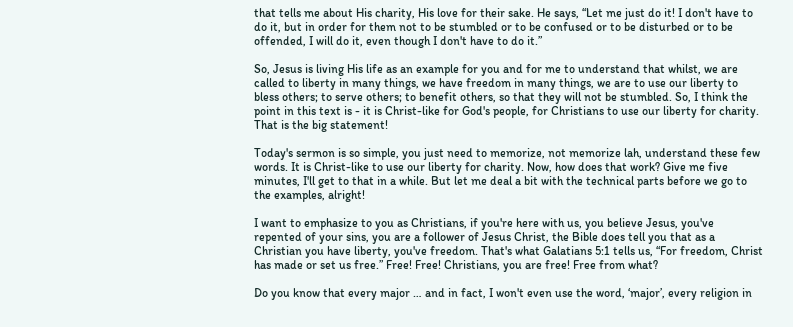that tells me about His charity, His love for their sake. He says, “Let me just do it! I don't have to do it, but in order for them not to be stumbled or to be confused or to be disturbed or to be offended, I will do it, even though I don't have to do it.”

So, Jesus is living His life as an example for you and for me to understand that whilst, we are called to liberty in many things, we have freedom in many things, we are to use our liberty to bless others; to serve others; to benefit others, so that they will not be stumbled. So, I think the point in this text is - it is Christ-like for God's people, for Christians to use our liberty for charity. That is the big statement!

Today's sermon is so simple, you just need to memorize, not memorize lah, understand these few words. It is Christ-like to use our liberty for charity. Now, how does that work? Give me five minutes, I'll get to that in a while. But let me deal a bit with the technical parts before we go to the examples, alright!

I want to emphasize to you as Christians, if you're here with us, you believe Jesus, you've repented of your sins, you are a follower of Jesus Christ, the Bible does tell you that as a Christian you have liberty, you've freedom. That's what Galatians 5:1 tells us, “For freedom, Christ has made or set us free.” Free! Free! Christians, you are free! Free from what?

Do you know that every major … and in fact, I won't even use the word, ‘major’, every religion in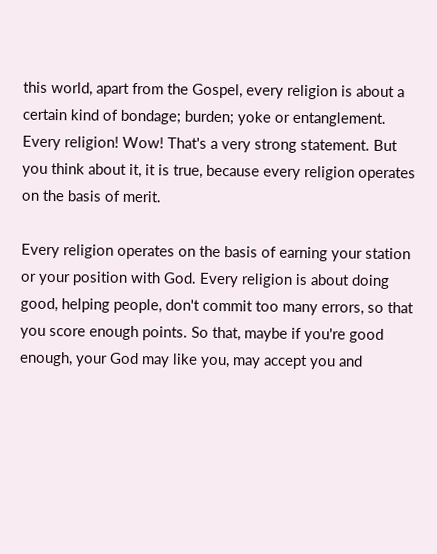this world, apart from the Gospel, every religion is about a certain kind of bondage; burden; yoke or entanglement. Every religion! Wow! That's a very strong statement. But you think about it, it is true, because every religion operates on the basis of merit.

Every religion operates on the basis of earning your station or your position with God. Every religion is about doing good, helping people, don't commit too many errors, so that you score enough points. So that, maybe if you're good enough, your God may like you, may accept you and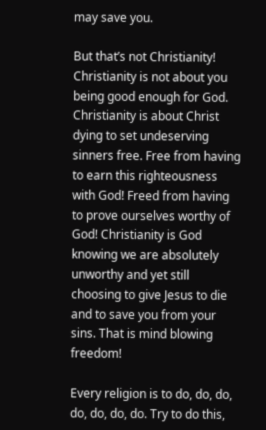may save you.

But that’s not Christianity! Christianity is not about you being good enough for God. Christianity is about Christ dying to set undeserving sinners free. Free from having to earn this righteousness with God! Freed from having to prove ourselves worthy of God! Christianity is God knowing we are absolutely unworthy and yet still choosing to give Jesus to die and to save you from your sins. That is mind blowing freedom!

Every religion is to do, do, do, do, do, do, do. Try to do this,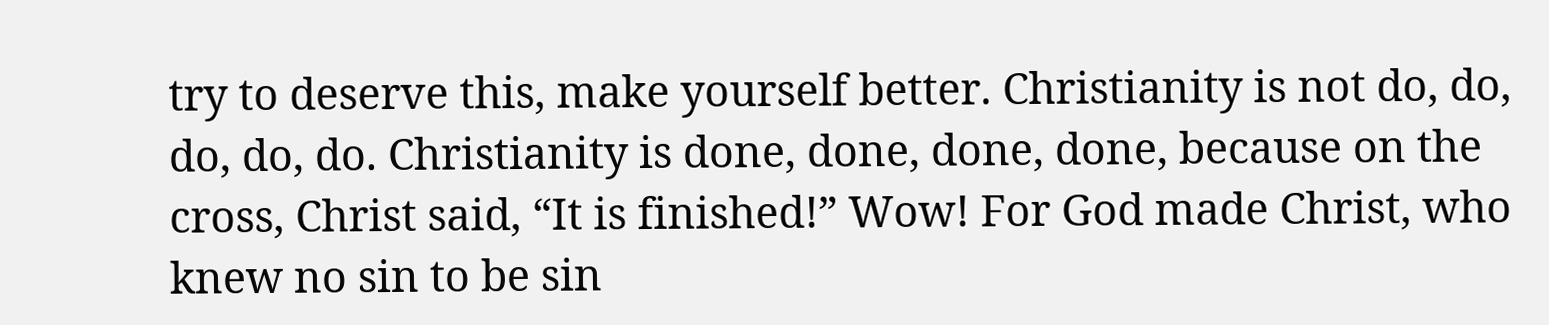try to deserve this, make yourself better. Christianity is not do, do, do, do, do. Christianity is done, done, done, done, because on the cross, Christ said, “It is finished!” Wow! For God made Christ, who knew no sin to be sin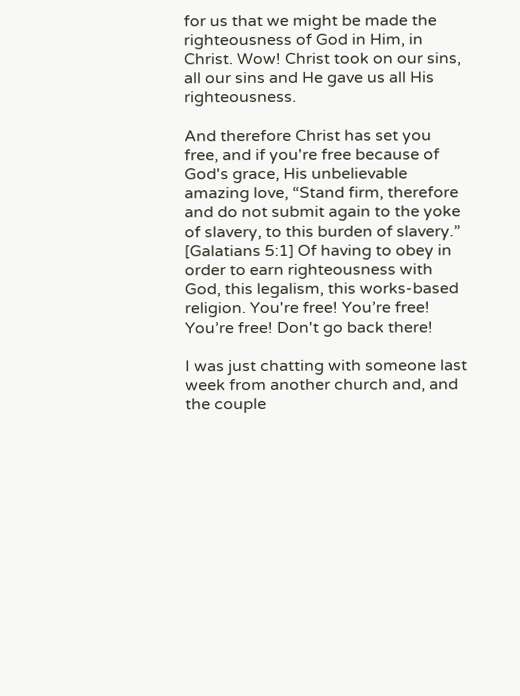for us that we might be made the righteousness of God in Him, in Christ. Wow! Christ took on our sins, all our sins and He gave us all His righteousness.

And therefore Christ has set you free, and if you're free because of God's grace, His unbelievable amazing love, “Stand firm, therefore and do not submit again to the yoke of slavery, to this burden of slavery.” [Galatians 5:1] Of having to obey in order to earn righteousness with God, this legalism, this works-based religion. You're free! You’re free! You’re free! Don't go back there!

I was just chatting with someone last week from another church and, and the couple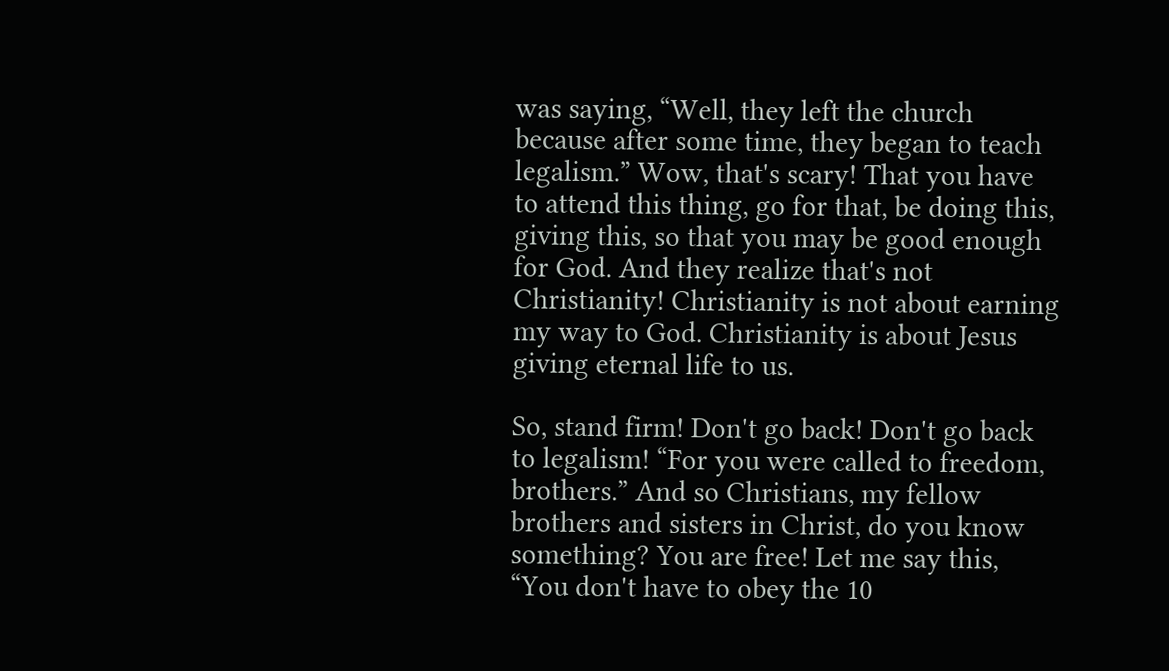was saying, “Well, they left the church because after some time, they began to teach legalism.” Wow, that's scary! That you have to attend this thing, go for that, be doing this, giving this, so that you may be good enough for God. And they realize that's not Christianity! Christianity is not about earning my way to God. Christianity is about Jesus giving eternal life to us.

So, stand firm! Don't go back! Don't go back to legalism! “For you were called to freedom, brothers.” And so Christians, my fellow brothers and sisters in Christ, do you know something? You are free! Let me say this, “You don't have to obey the 10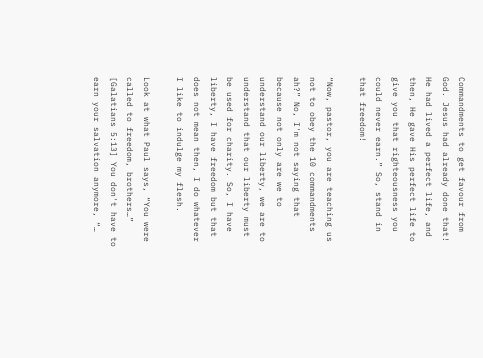Commandments to get favour from God. Jesus had already done that! He had lived a perfect life, and then, He gave His perfect life to give you that righteousness you could never earn.” So, stand in that freedom!

“Now, pastor, you are teaching us not to obey the 10 commandments ah?” No, I'm not saying that because not only are we to understand our liberty, we are to understand that our liberty must be used for charity. So, I have liberty, I have freedom but that does not mean then, I do whatever I like to indulge my flesh.

Look at what Paul says, “You were called to freedom, brothers…” [Galatians 5:13] You don't have to earn your salvation anymore, “…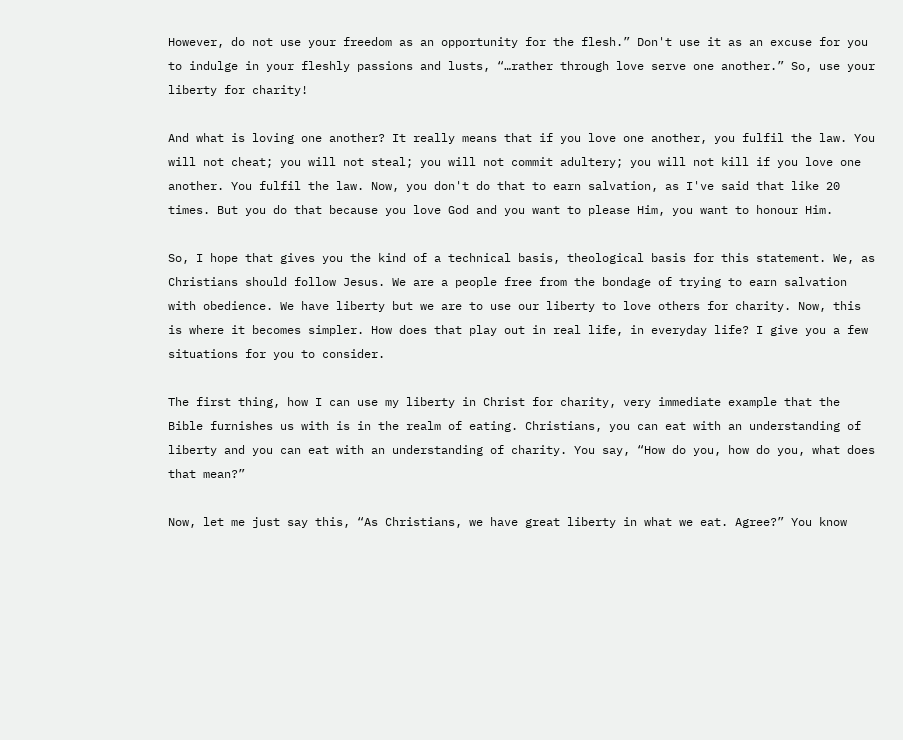However, do not use your freedom as an opportunity for the flesh.” Don't use it as an excuse for you to indulge in your fleshly passions and lusts, “…rather through love serve one another.” So, use your liberty for charity!

And what is loving one another? It really means that if you love one another, you fulfil the law. You will not cheat; you will not steal; you will not commit adultery; you will not kill if you love one another. You fulfil the law. Now, you don't do that to earn salvation, as I've said that like 20 times. But you do that because you love God and you want to please Him, you want to honour Him.

So, I hope that gives you the kind of a technical basis, theological basis for this statement. We, as Christians should follow Jesus. We are a people free from the bondage of trying to earn salvation with obedience. We have liberty but we are to use our liberty to love others for charity. Now, this is where it becomes simpler. How does that play out in real life, in everyday life? I give you a few situations for you to consider.

The first thing, how I can use my liberty in Christ for charity, very immediate example that the Bible furnishes us with is in the realm of eating. Christians, you can eat with an understanding of liberty and you can eat with an understanding of charity. You say, “How do you, how do you, what does that mean?”

Now, let me just say this, “As Christians, we have great liberty in what we eat. Agree?” You know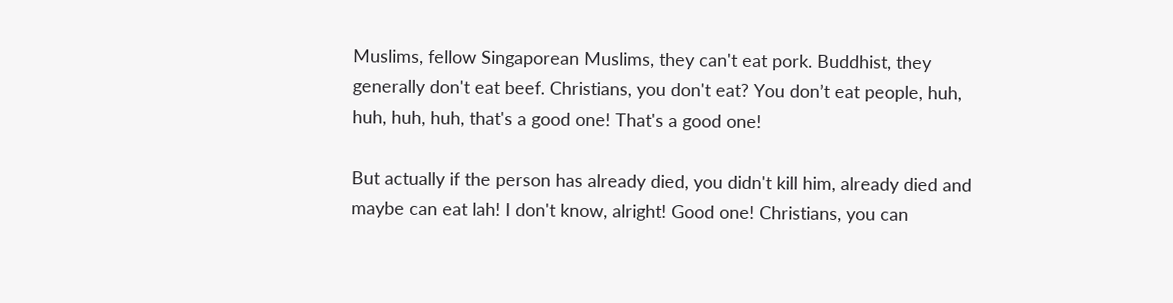Muslims, fellow Singaporean Muslims, they can't eat pork. Buddhist, they generally don't eat beef. Christians, you don't eat? You don’t eat people, huh, huh, huh, huh, that's a good one! That's a good one!

But actually if the person has already died, you didn't kill him, already died and maybe can eat lah! I don't know, alright! Good one! Christians, you can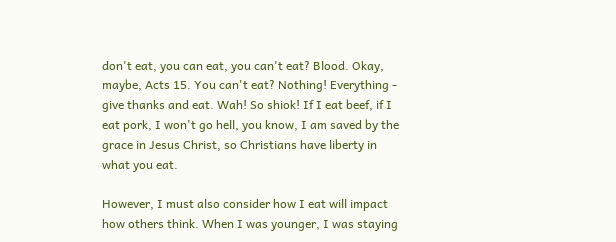don't eat, you can eat, you can't eat? Blood. Okay, maybe, Acts 15. You can't eat? Nothing! Everything - give thanks and eat. Wah! So shiok! If I eat beef, if I eat pork, I won't go hell, you know, I am saved by the grace in Jesus Christ, so Christians have liberty in what you eat.

However, I must also consider how I eat will impact how others think. When I was younger, I was staying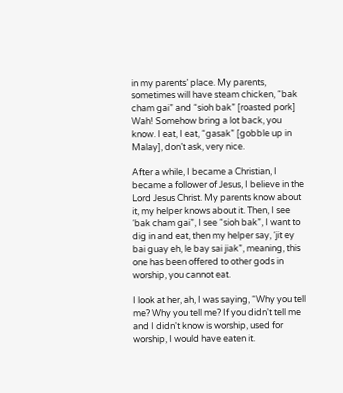in my parents’ place. My parents, sometimes will have steam chicken, “bak cham gai” and “sioh bak” [roasted pork] Wah! Somehow bring a lot back, you know. I eat, I eat, “gasak” [gobble up in Malay], don’t ask, very nice.

After a while, I became a Christian, I became a follower of Jesus, I believe in the Lord Jesus Christ. My parents know about it, my helper knows about it. Then, I see ‘bak cham gai”, I see “sioh bak”, I want to dig in and eat, then my helper say, ‘jit ey bai guay eh, le bay sai jiak”, meaning, this one has been offered to other gods in worship, you cannot eat.

I look at her, ah, I was saying, “Why you tell me? Why you tell me? If you didn't tell me and I didn't know is worship, used for worship, I would have eaten it.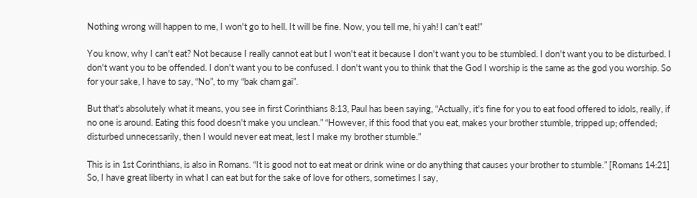Nothing wrong will happen to me, I won't go to hell. It will be fine. Now, you tell me, hi yah! I can’t eat!”

You know, why I can't eat? Not because I really cannot eat but I won't eat it because I don't want you to be stumbled. I don't want you to be disturbed. I don't want you to be offended. I don't want you to be confused. I don't want you to think that the God I worship is the same as the god you worship. So for your sake, I have to say, “No”, to my “bak cham gai”.

But that's absolutely what it means, you see in first Corinthians 8:13, Paul has been saying, “Actually, it's fine for you to eat food offered to idols, really, if no one is around. Eating this food doesn't make you unclean.” “However, if this food that you eat, makes your brother stumble, tripped up; offended; disturbed unnecessarily, then I would never eat meat, lest I make my brother stumble.”

This is in 1st Corinthians, is also in Romans. “It is good not to eat meat or drink wine or do anything that causes your brother to stumble.” [Romans 14:21] So, I have great liberty in what I can eat but for the sake of love for others, sometimes I say,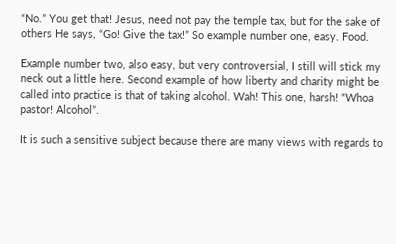“No.” You get that! Jesus, need not pay the temple tax, but for the sake of others He says, “Go! Give the tax!” So example number one, easy. Food.

Example number two, also easy, but very controversial, I still will stick my neck out a little here. Second example of how liberty and charity might be called into practice is that of taking alcohol. Wah! This one, harsh! “Whoa pastor! Alcohol”.

It is such a sensitive subject because there are many views with regards to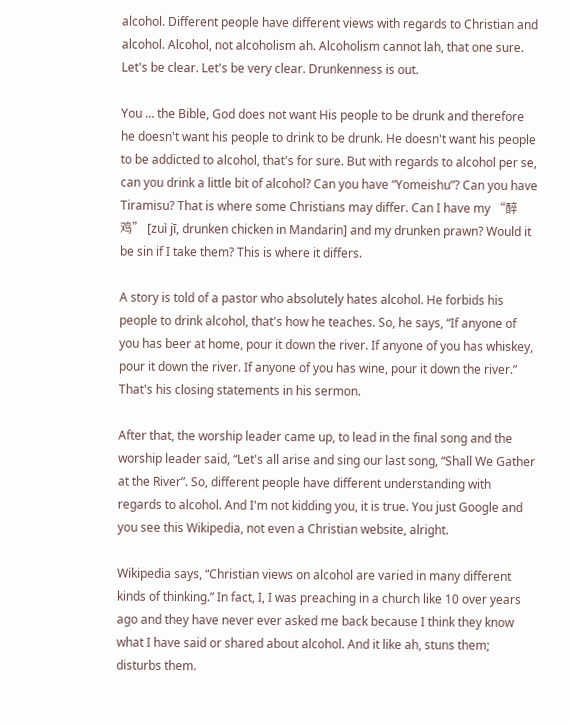alcohol. Different people have different views with regards to Christian and alcohol. Alcohol, not alcoholism ah. Alcoholism cannot lah, that one sure. Let's be clear. Let's be very clear. Drunkenness is out.

You … the Bible, God does not want His people to be drunk and therefore he doesn't want his people to drink to be drunk. He doesn't want his people to be addicted to alcohol, that's for sure. But with regards to alcohol per se, can you drink a little bit of alcohol? Can you have “Yomeishu”? Can you have Tiramisu? That is where some Christians may differ. Can I have my “醉鸡” [zuì jī, drunken chicken in Mandarin] and my drunken prawn? Would it be sin if I take them? This is where it differs.

A story is told of a pastor who absolutely hates alcohol. He forbids his people to drink alcohol, that's how he teaches. So, he says, “If anyone of you has beer at home, pour it down the river. If anyone of you has whiskey, pour it down the river. If anyone of you has wine, pour it down the river.” That's his closing statements in his sermon.

After that, the worship leader came up, to lead in the final song and the worship leader said, “Let's all arise and sing our last song, “Shall We Gather at the River”. So, different people have different understanding with regards to alcohol. And I'm not kidding you, it is true. You just Google and you see this Wikipedia, not even a Christian website, alright.

Wikipedia says, “Christian views on alcohol are varied in many different kinds of thinking.” In fact, I, I was preaching in a church like 10 over years ago and they have never ever asked me back because I think they know what I have said or shared about alcohol. And it like ah, stuns them; disturbs them.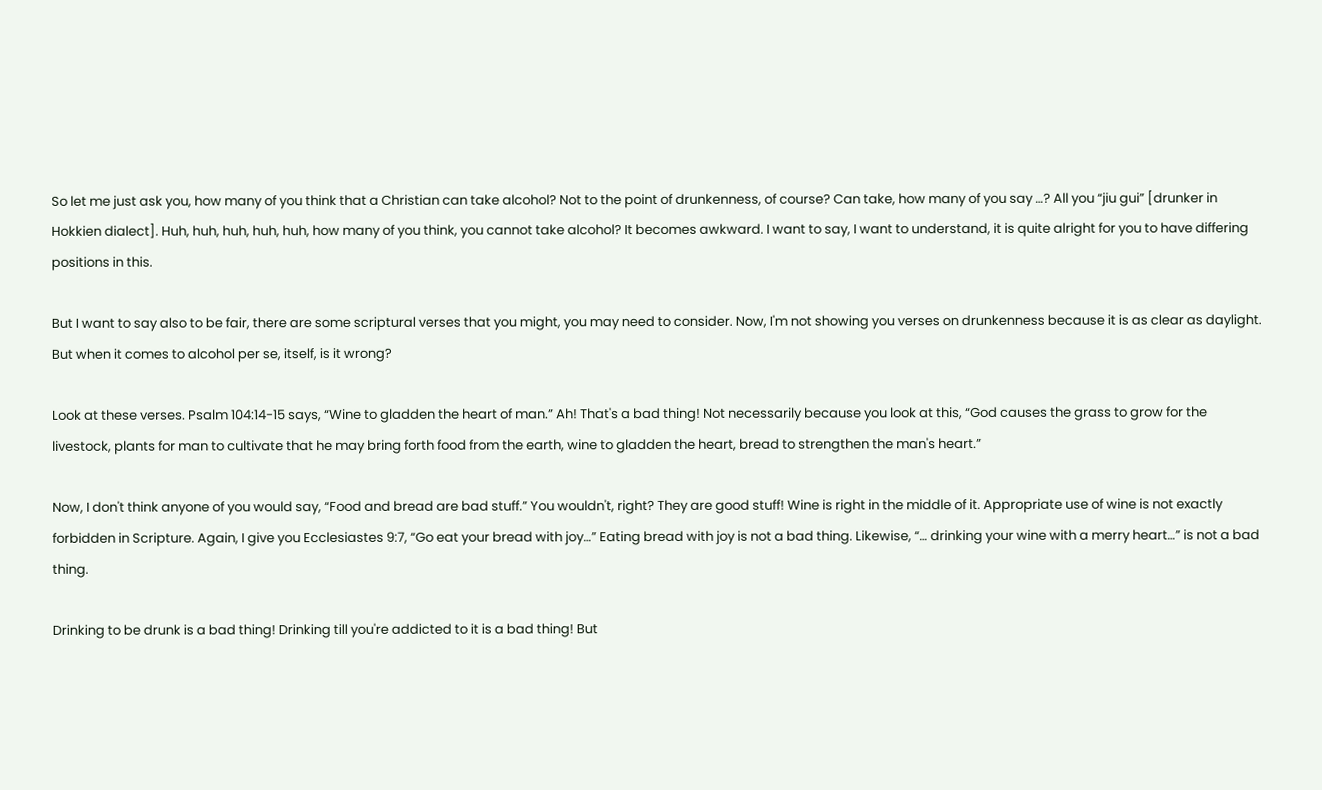So let me just ask you, how many of you think that a Christian can take alcohol? Not to the point of drunkenness, of course? Can take, how many of you say …? All you “jiu gui” [drunker in Hokkien dialect]. Huh, huh, huh, huh, huh, how many of you think, you cannot take alcohol? It becomes awkward. I want to say, I want to understand, it is quite alright for you to have differing positions in this.

But I want to say also to be fair, there are some scriptural verses that you might, you may need to consider. Now, I'm not showing you verses on drunkenness because it is as clear as daylight. But when it comes to alcohol per se, itself, is it wrong?

Look at these verses. Psalm 104:14-15 says, “Wine to gladden the heart of man.” Ah! That's a bad thing! Not necessarily because you look at this, “God causes the grass to grow for the livestock, plants for man to cultivate that he may bring forth food from the earth, wine to gladden the heart, bread to strengthen the man's heart.”

Now, I don't think anyone of you would say, “Food and bread are bad stuff.” You wouldn't, right? They are good stuff! Wine is right in the middle of it. Appropriate use of wine is not exactly forbidden in Scripture. Again, I give you Ecclesiastes 9:7, “Go eat your bread with joy…” Eating bread with joy is not a bad thing. Likewise, “… drinking your wine with a merry heart…” is not a bad thing.

Drinking to be drunk is a bad thing! Drinking till you're addicted to it is a bad thing! But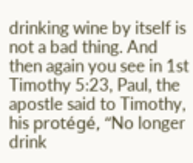drinking wine by itself is not a bad thing. And then again you see in 1st Timothy 5:23, Paul, the apostle said to Timothy, his protégé, “No longer drink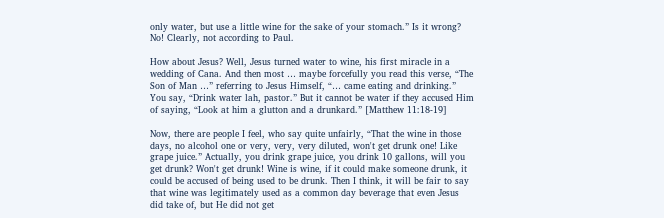only water, but use a little wine for the sake of your stomach.” Is it wrong? No! Clearly, not according to Paul.

How about Jesus? Well, Jesus turned water to wine, his first miracle in a wedding of Cana. And then most … maybe forcefully you read this verse, “The Son of Man …” referring to Jesus Himself, “… came eating and drinking.” You say, “Drink water lah, pastor.” But it cannot be water if they accused Him of saying, “Look at him a glutton and a drunkard.” [Matthew 11:18-19]

Now, there are people I feel, who say quite unfairly, “That the wine in those days, no alcohol one or very, very, very diluted, won't get drunk one! Like grape juice.” Actually, you drink grape juice, you drink 10 gallons, will you get drunk? Won't get drunk! Wine is wine, if it could make someone drunk, it could be accused of being used to be drunk. Then I think, it will be fair to say that wine was legitimately used as a common day beverage that even Jesus did take of, but He did not get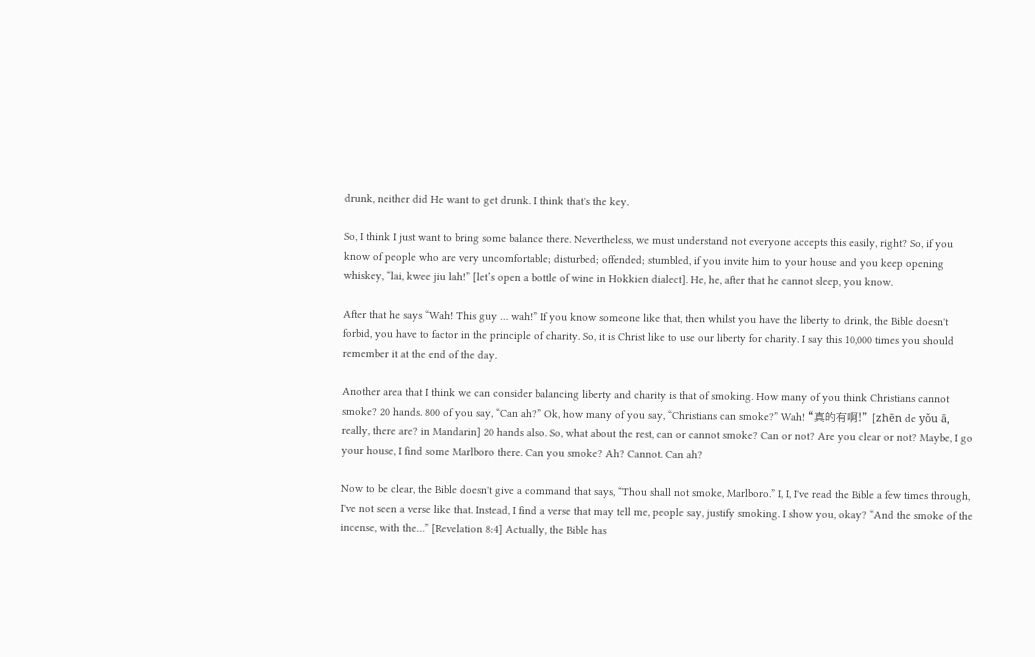drunk, neither did He want to get drunk. I think that's the key.

So, I think I just want to bring some balance there. Nevertheless, we must understand not everyone accepts this easily, right? So, if you know of people who are very uncomfortable; disturbed; offended; stumbled, if you invite him to your house and you keep opening whiskey, “lai, kwee jiu lah!” [let’s open a bottle of wine in Hokkien dialect]. He, he, after that he cannot sleep, you know.

After that he says “Wah! This guy … wah!” If you know someone like that, then whilst you have the liberty to drink, the Bible doesn't forbid, you have to factor in the principle of charity. So, it is Christ like to use our liberty for charity. I say this 10,000 times you should remember it at the end of the day.

Another area that I think we can consider balancing liberty and charity is that of smoking. How many of you think Christians cannot smoke? 20 hands. 800 of you say, “Can ah?” Ok, how many of you say, “Christians can smoke?” Wah! “真的有啊!” [zhēn de yǒu ā, really, there are? in Mandarin] 20 hands also. So, what about the rest, can or cannot smoke? Can or not? Are you clear or not? Maybe, I go your house, I find some Marlboro there. Can you smoke? Ah? Cannot. Can ah?

Now to be clear, the Bible doesn't give a command that says, “Thou shall not smoke, Marlboro.” I, I, I've read the Bible a few times through, I've not seen a verse like that. Instead, I find a verse that may tell me, people say, justify smoking. I show you, okay? “And the smoke of the incense, with the…” [Revelation 8:4] Actually, the Bible has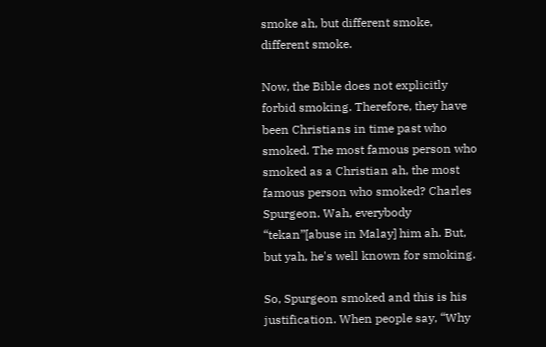smoke ah, but different smoke, different smoke.

Now, the Bible does not explicitly forbid smoking. Therefore, they have been Christians in time past who smoked. The most famous person who smoked as a Christian ah, the most famous person who smoked? Charles Spurgeon. Wah, everybody “tekan”[abuse in Malay] him ah. But, but yah, he's well known for smoking.

So, Spurgeon smoked and this is his justification. When people say, “Why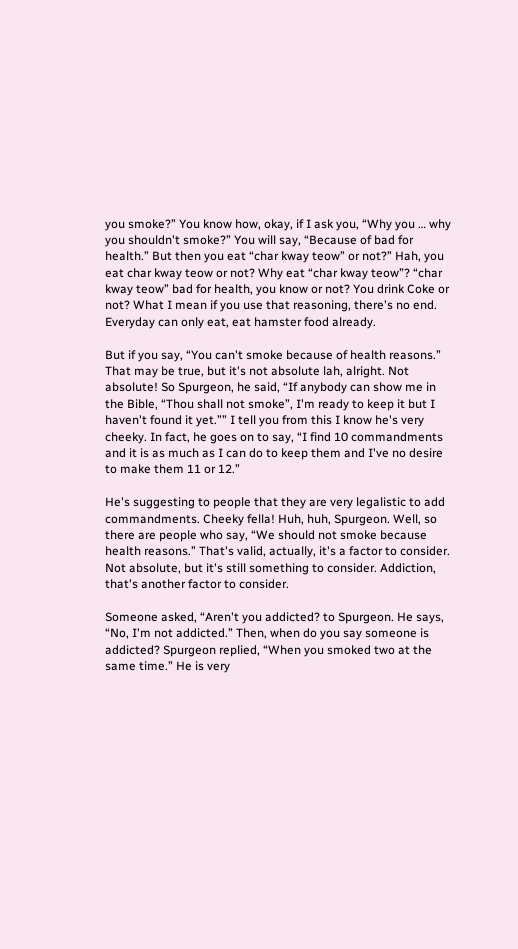you smoke?” You know how, okay, if I ask you, “Why you … why you shouldn't smoke?” You will say, “Because of bad for health.” But then you eat “char kway teow” or not?” Hah, you eat char kway teow or not? Why eat “char kway teow”? “char kway teow” bad for health, you know or not? You drink Coke or not? What I mean if you use that reasoning, there's no end. Everyday can only eat, eat hamster food already.

But if you say, “You can't smoke because of health reasons.” That may be true, but it's not absolute lah, alright. Not absolute! So Spurgeon, he said, “If anybody can show me in the Bible, “Thou shall not smoke”, I'm ready to keep it but I haven't found it yet.”” I tell you from this I know he's very cheeky. In fact, he goes on to say, “I find 10 commandments and it is as much as I can do to keep them and I've no desire to make them 11 or 12.”

He's suggesting to people that they are very legalistic to add commandments. Cheeky fella! Huh, huh, Spurgeon. Well, so there are people who say, “We should not smoke because health reasons.” That's valid, actually, it's a factor to consider. Not absolute, but it's still something to consider. Addiction, that's another factor to consider.

Someone asked, “Aren't you addicted? to Spurgeon. He says, “No, I'm not addicted.” Then, when do you say someone is addicted? Spurgeon replied, “When you smoked two at the same time.” He is very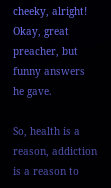cheeky, alright! Okay, great preacher, but funny answers he gave.

So, health is a reason, addiction is a reason to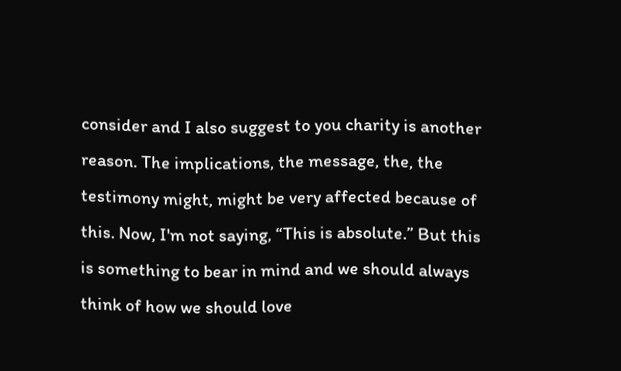consider and I also suggest to you charity is another reason. The implications, the message, the, the testimony might, might be very affected because of this. Now, I'm not saying, “This is absolute.” But this is something to bear in mind and we should always think of how we should love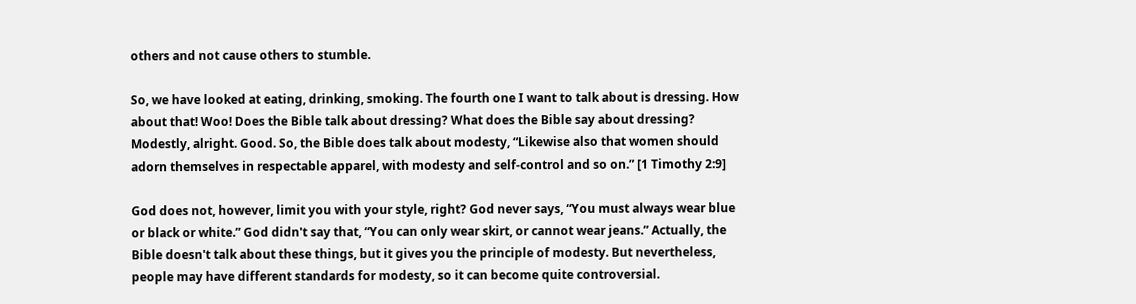others and not cause others to stumble.

So, we have looked at eating, drinking, smoking. The fourth one I want to talk about is dressing. How about that! Woo! Does the Bible talk about dressing? What does the Bible say about dressing? Modestly, alright. Good. So, the Bible does talk about modesty, “Likewise also that women should adorn themselves in respectable apparel, with modesty and self-control and so on.” [1 Timothy 2:9]

God does not, however, limit you with your style, right? God never says, “You must always wear blue or black or white.” God didn't say that, “You can only wear skirt, or cannot wear jeans.” Actually, the Bible doesn't talk about these things, but it gives you the principle of modesty. But nevertheless, people may have different standards for modesty, so it can become quite controversial.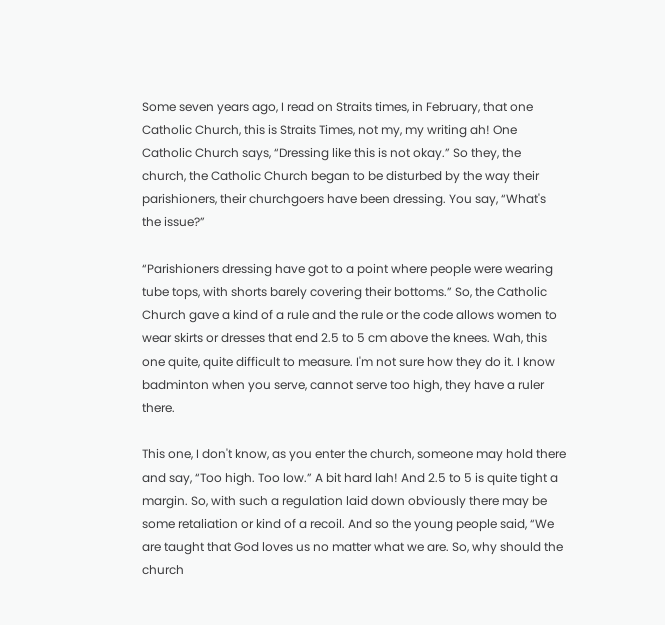Some seven years ago, I read on Straits times, in February, that one Catholic Church, this is Straits Times, not my, my writing ah! One Catholic Church says, “Dressing like this is not okay.” So they, the church, the Catholic Church began to be disturbed by the way their parishioners, their churchgoers have been dressing. You say, “What's the issue?”

“Parishioners dressing have got to a point where people were wearing tube tops, with shorts barely covering their bottoms.” So, the Catholic Church gave a kind of a rule and the rule or the code allows women to wear skirts or dresses that end 2.5 to 5 cm above the knees. Wah, this one quite, quite difficult to measure. I'm not sure how they do it. I know badminton when you serve, cannot serve too high, they have a ruler there.

This one, I don't know, as you enter the church, someone may hold there and say, “Too high. Too low.” A bit hard lah! And 2.5 to 5 is quite tight a margin. So, with such a regulation laid down obviously there may be some retaliation or kind of a recoil. And so the young people said, “We are taught that God loves us no matter what we are. So, why should the church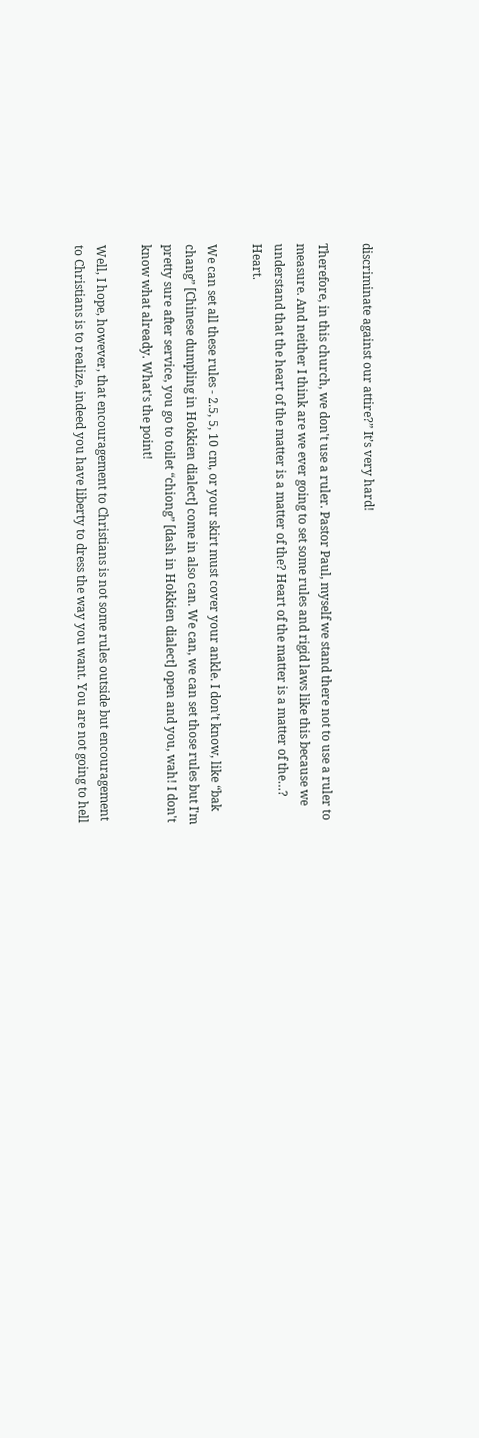discriminate against our attire?” It’s very hard!

Therefore, in this church, we don't use a ruler. Pastor Paul, myself we stand there not to use a ruler to measure. And neither I think are we ever going to set some rules and rigid laws like this because we understand that the heart of the matter is a matter of the? Heart of the matter is a matter of the…? Heart.

We can set all these rules - 2.5, 5, 10 cm, or your skirt must cover your ankle. I don’t know, like “bak chang” [Chinese dumpling in Hokkien dialect] come in also can. We can, we can set those rules but I'm pretty sure after service, you go to toilet “chiong” [dash in Hokkien dialect] open and you, wah! I don't know what already. What's the point!

Well, I hope, however, that encouragement to Christians is not some rules outside but encouragement to Christians is to realize, indeed you have liberty to dress the way you want. You are not going to hell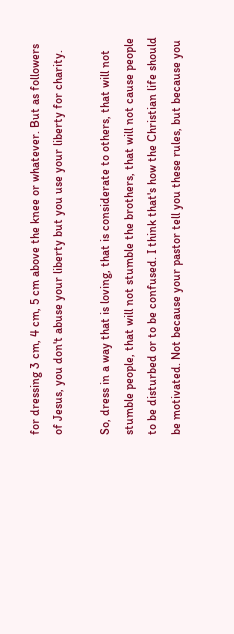for dressing 3 cm, 4 cm, 5 cm above the knee or whatever. But as followers of Jesus, you don't abuse your liberty but you use your liberty for charity.

So, dress in a way that is loving, that is considerate to others, that will not stumble people, that will not stumble the brothers, that will not cause people to be disturbed or to be confused. I think that's how the Christian life should be motivated. Not because your pastor tell you these rules, but because you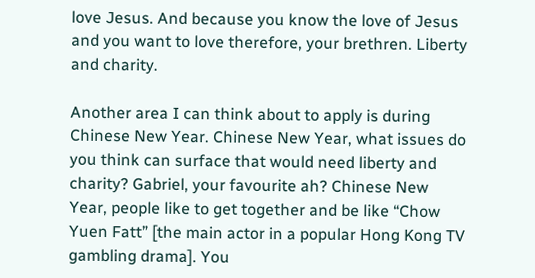love Jesus. And because you know the love of Jesus and you want to love therefore, your brethren. Liberty and charity.

Another area I can think about to apply is during Chinese New Year. Chinese New Year, what issues do you think can surface that would need liberty and charity? Gabriel, your favourite ah? Chinese New Year, people like to get together and be like “Chow Yuen Fatt” [the main actor in a popular Hong Kong TV gambling drama]. You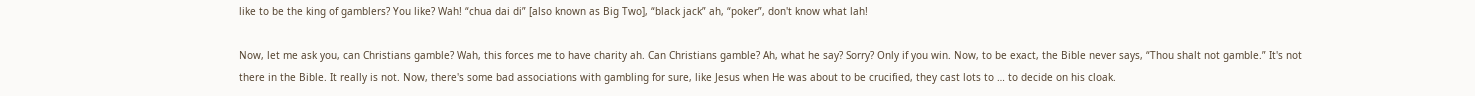like to be the king of gamblers? You like? Wah! “chua dai di” [also known as Big Two], “black jack” ah, “poker”, don't know what lah!

Now, let me ask you, can Christians gamble? Wah, this forces me to have charity ah. Can Christians gamble? Ah, what he say? Sorry? Only if you win. Now, to be exact, the Bible never says, “Thou shalt not gamble.” It's not there in the Bible. It really is not. Now, there's some bad associations with gambling for sure, like Jesus when He was about to be crucified, they cast lots to … to decide on his cloak.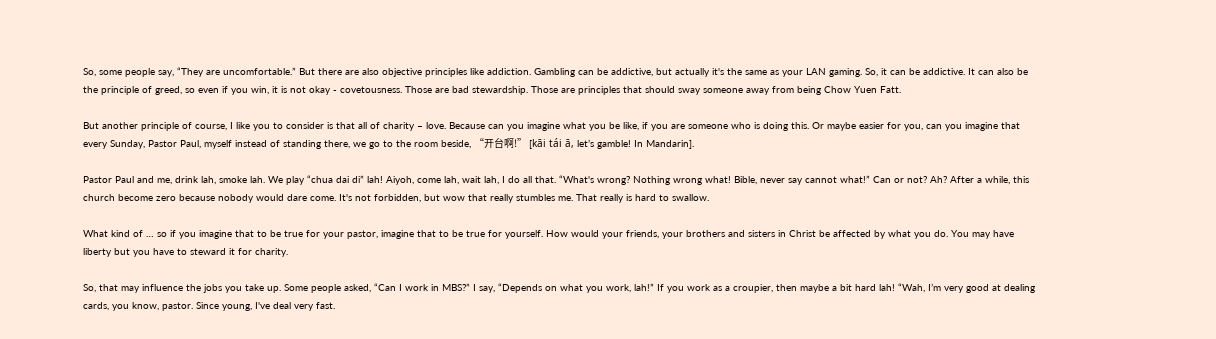So, some people say, “They are uncomfortable.” But there are also objective principles like addiction. Gambling can be addictive, but actually it's the same as your LAN gaming. So, it can be addictive. It can also be the principle of greed, so even if you win, it is not okay - covetousness. Those are bad stewardship. Those are principles that should sway someone away from being Chow Yuen Fatt.

But another principle of course, I like you to consider is that all of charity – love. Because can you imagine what you be like, if you are someone who is doing this. Or maybe easier for you, can you imagine that every Sunday, Pastor Paul, myself instead of standing there, we go to the room beside, “开台啊!” [kāi tái ā, let’s gamble! In Mandarin].

Pastor Paul and me, drink lah, smoke lah. We play “chua dai di” lah! Aiyoh, come lah, wait lah, I do all that. “What's wrong? Nothing wrong what! Bible, never say cannot what!” Can or not? Ah? After a while, this church become zero because nobody would dare come. It's not forbidden, but wow that really stumbles me. That really is hard to swallow.

What kind of … so if you imagine that to be true for your pastor, imagine that to be true for yourself. How would your friends, your brothers and sisters in Christ be affected by what you do. You may have liberty but you have to steward it for charity.

So, that may influence the jobs you take up. Some people asked, “Can I work in MBS?” I say, “Depends on what you work, lah!” If you work as a croupier, then maybe a bit hard lah! “Wah, I’m very good at dealing cards, you know, pastor. Since young, I've deal very fast.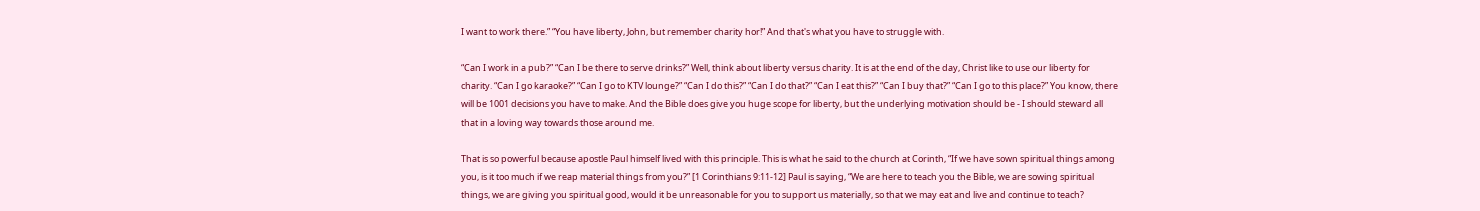I want to work there.” “You have liberty, John, but remember charity hor!” And that's what you have to struggle with.

“Can I work in a pub?” “Can I be there to serve drinks?” Well, think about liberty versus charity. It is at the end of the day, Christ like to use our liberty for charity. “Can I go karaoke?” “Can I go to KTV lounge?” “Can I do this?” “Can I do that?” “Can I eat this?” “Can I buy that?” “Can I go to this place?” You know, there will be 1001 decisions you have to make. And the Bible does give you huge scope for liberty, but the underlying motivation should be - I should steward all that in a loving way towards those around me.

That is so powerful because apostle Paul himself lived with this principle. This is what he said to the church at Corinth, “If we have sown spiritual things among you, is it too much if we reap material things from you?” [1 Corinthians 9:11-12] Paul is saying, “We are here to teach you the Bible, we are sowing spiritual things, we are giving you spiritual good, would it be unreasonable for you to support us materially, so that we may eat and live and continue to teach?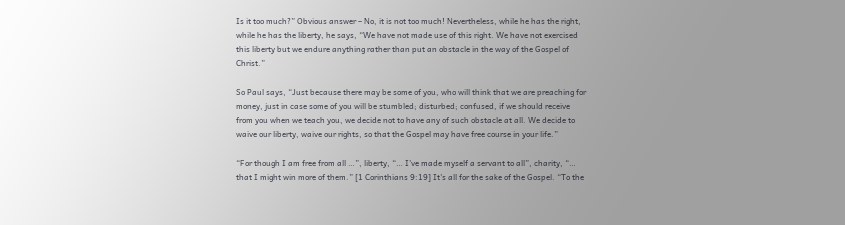Is it too much?” Obvious answer – No, it is not too much! Nevertheless, while he has the right, while he has the liberty, he says, “We have not made use of this right. We have not exercised this liberty but we endure anything rather than put an obstacle in the way of the Gospel of Christ.”

So Paul says, “Just because there may be some of you, who will think that we are preaching for money, just in case some of you will be stumbled; disturbed; confused, if we should receive from you when we teach you, we decide not to have any of such obstacle at all. We decide to waive our liberty, waive our rights, so that the Gospel may have free course in your life.”

“For though I am free from all …”, liberty, “… I've made myself a servant to all”, charity, “… that I might win more of them.” [1 Corinthians 9:19] It's all for the sake of the Gospel. “To the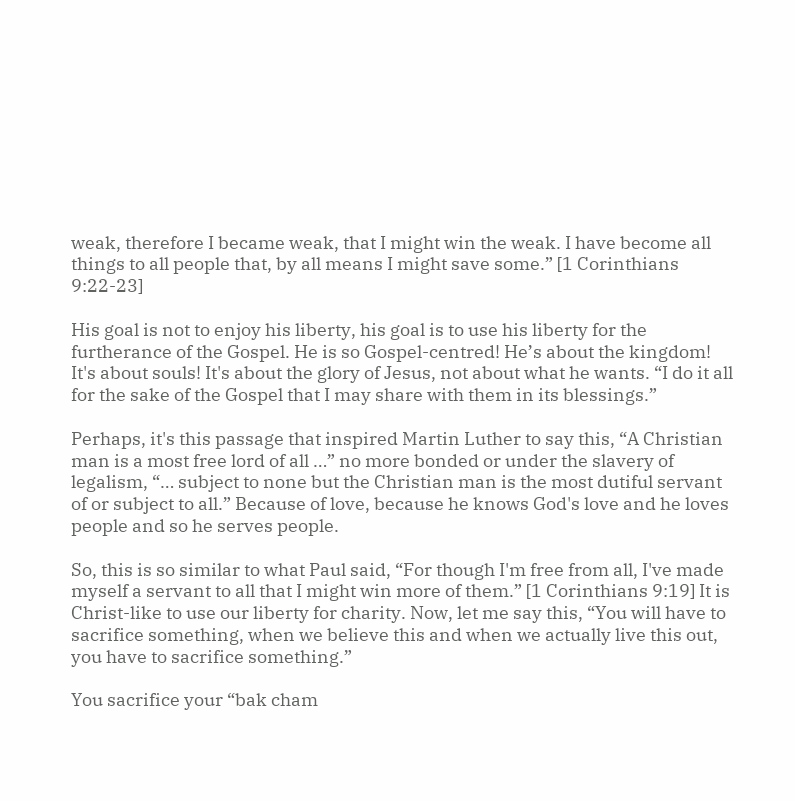weak, therefore I became weak, that I might win the weak. I have become all things to all people that, by all means I might save some.” [1 Corinthians 9:22-23]

His goal is not to enjoy his liberty, his goal is to use his liberty for the furtherance of the Gospel. He is so Gospel-centred! He’s about the kingdom! It's about souls! It's about the glory of Jesus, not about what he wants. “I do it all for the sake of the Gospel that I may share with them in its blessings.”

Perhaps, it's this passage that inspired Martin Luther to say this, “A Christian man is a most free lord of all …” no more bonded or under the slavery of legalism, “… subject to none but the Christian man is the most dutiful servant of or subject to all.” Because of love, because he knows God's love and he loves people and so he serves people.

So, this is so similar to what Paul said, “For though I'm free from all, I've made myself a servant to all that I might win more of them.” [1 Corinthians 9:19] It is Christ-like to use our liberty for charity. Now, let me say this, “You will have to sacrifice something, when we believe this and when we actually live this out, you have to sacrifice something.”

You sacrifice your “bak cham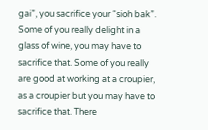gai”, you sacrifice your “sioh bak”. Some of you really delight in a glass of wine, you may have to sacrifice that. Some of you really are good at working at a croupier, as a croupier but you may have to sacrifice that. There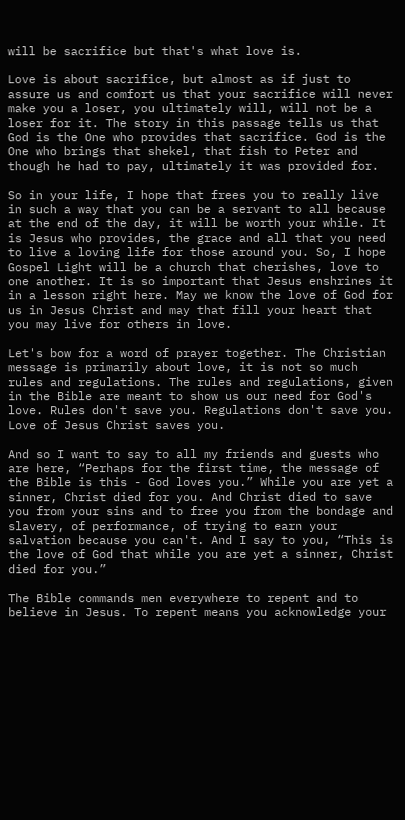will be sacrifice but that's what love is.

Love is about sacrifice, but almost as if just to assure us and comfort us that your sacrifice will never make you a loser, you ultimately will, will not be a loser for it. The story in this passage tells us that God is the One who provides that sacrifice. God is the One who brings that shekel, that fish to Peter and though he had to pay, ultimately it was provided for.

So in your life, I hope that frees you to really live in such a way that you can be a servant to all because at the end of the day, it will be worth your while. It is Jesus who provides, the grace and all that you need to live a loving life for those around you. So, I hope Gospel Light will be a church that cherishes, love to one another. It is so important that Jesus enshrines it in a lesson right here. May we know the love of God for us in Jesus Christ and may that fill your heart that you may live for others in love.

Let's bow for a word of prayer together. The Christian message is primarily about love, it is not so much rules and regulations. The rules and regulations, given in the Bible are meant to show us our need for God's love. Rules don't save you. Regulations don't save you. Love of Jesus Christ saves you.

And so I want to say to all my friends and guests who are here, “Perhaps for the first time, the message of the Bible is this - God loves you.” While you are yet a sinner, Christ died for you. And Christ died to save you from your sins and to free you from the bondage and slavery, of performance, of trying to earn your salvation because you can't. And I say to you, “This is the love of God that while you are yet a sinner, Christ died for you.”

The Bible commands men everywhere to repent and to believe in Jesus. To repent means you acknowledge your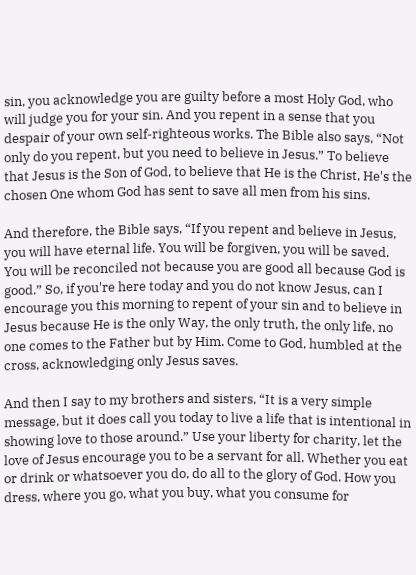sin, you acknowledge you are guilty before a most Holy God, who will judge you for your sin. And you repent in a sense that you despair of your own self-righteous works. The Bible also says, “Not only do you repent, but you need to believe in Jesus.” To believe that Jesus is the Son of God, to believe that He is the Christ, He's the chosen One whom God has sent to save all men from his sins.

And therefore, the Bible says, “If you repent and believe in Jesus, you will have eternal life. You will be forgiven, you will be saved. You will be reconciled not because you are good all because God is good.” So, if you're here today and you do not know Jesus, can I encourage you this morning to repent of your sin and to believe in Jesus because He is the only Way, the only truth, the only life, no one comes to the Father but by Him. Come to God, humbled at the cross, acknowledging only Jesus saves.

And then I say to my brothers and sisters, “It is a very simple message, but it does call you today to live a life that is intentional in showing love to those around.” Use your liberty for charity, let the love of Jesus encourage you to be a servant for all. Whether you eat or drink or whatsoever you do, do all to the glory of God. How you dress, where you go, what you buy, what you consume for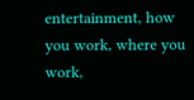entertainment, how you work, where you work,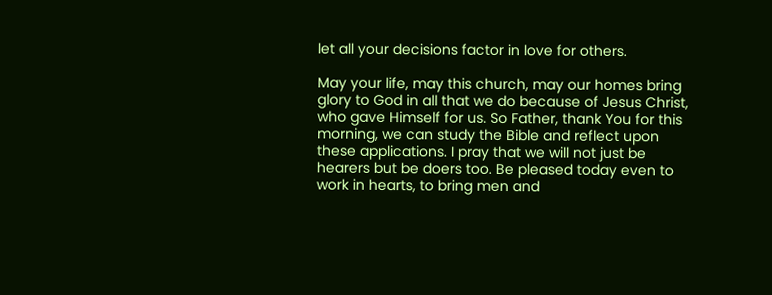let all your decisions factor in love for others.

May your life, may this church, may our homes bring glory to God in all that we do because of Jesus Christ, who gave Himself for us. So Father, thank You for this morning, we can study the Bible and reflect upon these applications. I pray that we will not just be hearers but be doers too. Be pleased today even to work in hearts, to bring men and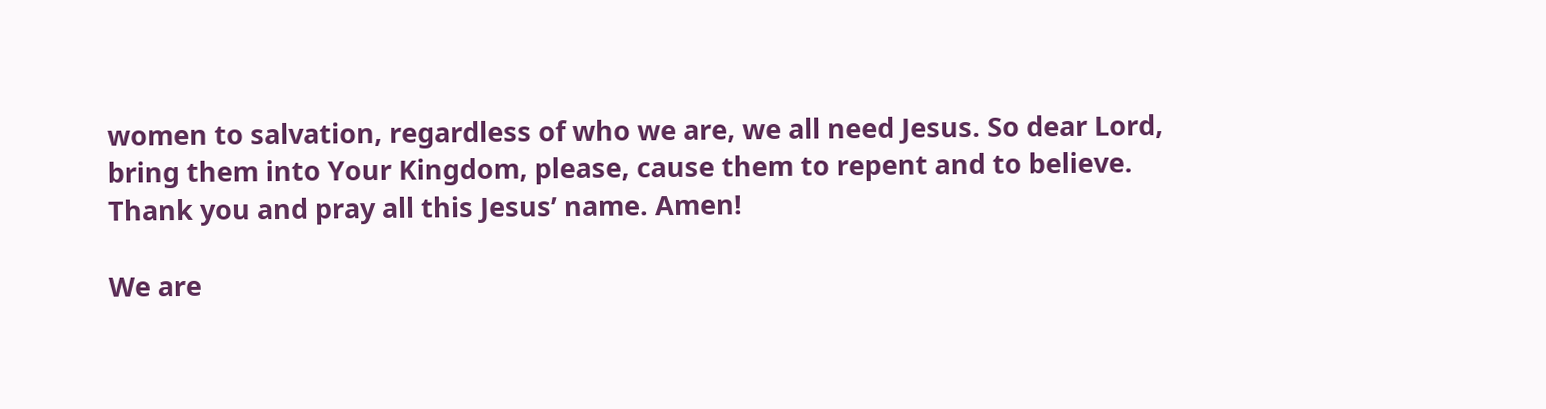women to salvation, regardless of who we are, we all need Jesus. So dear Lord, bring them into Your Kingdom, please, cause them to repent and to believe. Thank you and pray all this Jesus’ name. Amen!

We are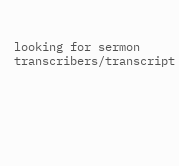looking for sermon transcribers/transcript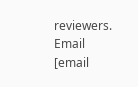reviewers.
Email [email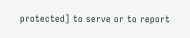protected] to serve or to report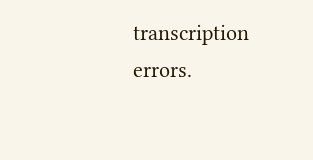transcription errors.